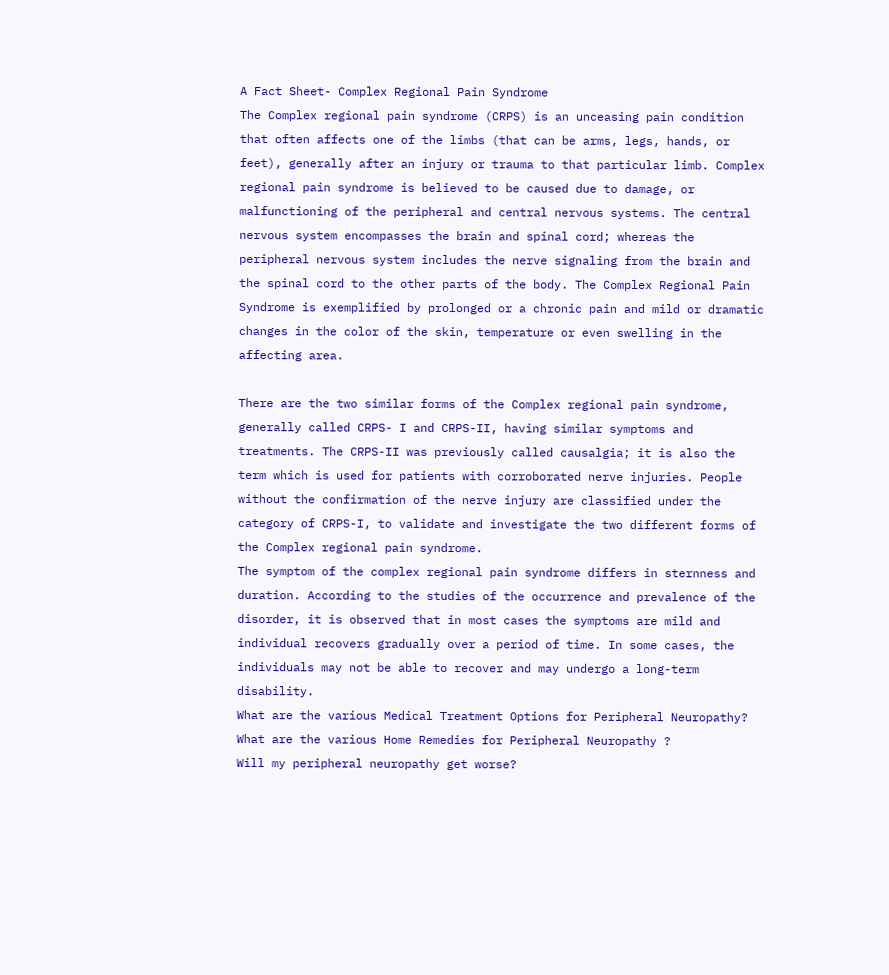A Fact Sheet- Complex Regional Pain Syndrome
The Complex regional pain syndrome (CRPS) is an unceasing pain condition that often affects one of the limbs (that can be arms, legs, hands, or feet), generally after an injury or trauma to that particular limb. Complex regional pain syndrome is believed to be caused due to damage, or malfunctioning of the peripheral and central nervous systems. The central nervous system encompasses the brain and spinal cord; whereas the peripheral nervous system includes the nerve signaling from the brain and the spinal cord to the other parts of the body. The Complex Regional Pain Syndrome is exemplified by prolonged or a chronic pain and mild or dramatic changes in the color of the skin, temperature or even swelling in the affecting area.

There are the two similar forms of the Complex regional pain syndrome, generally called CRPS- I and CRPS-II, having similar symptoms and treatments. The CRPS-II was previously called causalgia; it is also the term which is used for patients with corroborated nerve injuries. People without the confirmation of the nerve injury are classified under the category of CRPS-I, to validate and investigate the two different forms of the Complex regional pain syndrome.
The symptom of the complex regional pain syndrome differs in sternness and duration. According to the studies of the occurrence and prevalence of the disorder, it is observed that in most cases the symptoms are mild and individual recovers gradually over a period of time. In some cases, the individuals may not be able to recover and may undergo a long-term disability.
What are the various Medical Treatment Options for Peripheral Neuropathy?
What are the various Home Remedies for Peripheral Neuropathy ?
Will my peripheral neuropathy get worse?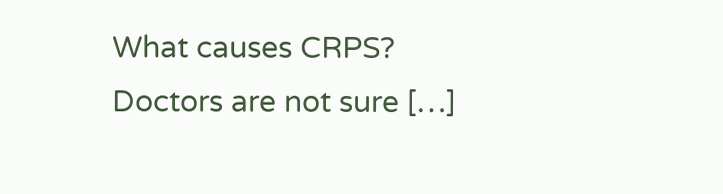What causes CRPS?
Doctors are not sure […]